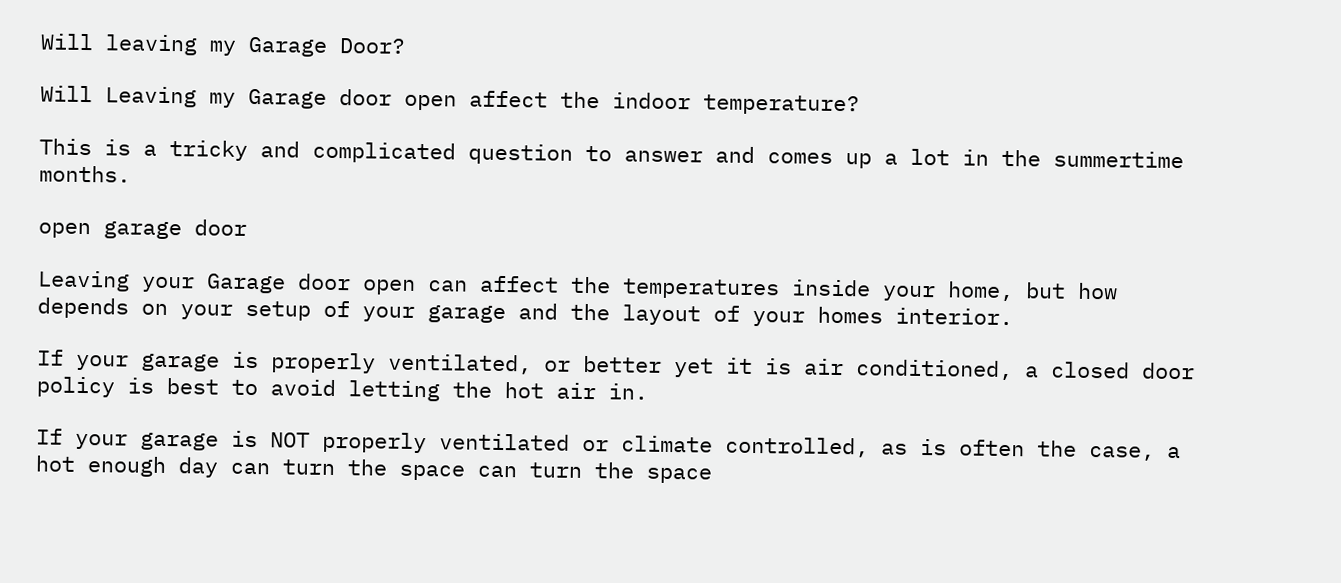Will leaving my Garage Door?

Will Leaving my Garage door open affect the indoor temperature?

This is a tricky and complicated question to answer and comes up a lot in the summertime months.

open garage door

Leaving your Garage door open can affect the temperatures inside your home, but how depends on your setup of your garage and the layout of your homes interior.

If your garage is properly ventilated, or better yet it is air conditioned, a closed door policy is best to avoid letting the hot air in.

If your garage is NOT properly ventilated or climate controlled, as is often the case, a hot enough day can turn the space can turn the space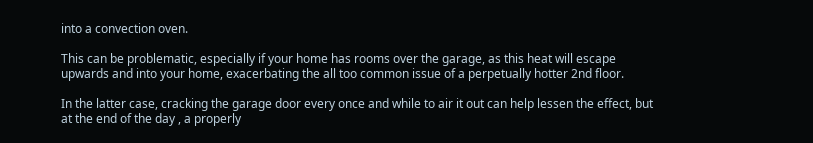into a convection oven.

This can be problematic, especially if your home has rooms over the garage, as this heat will escape upwards and into your home, exacerbating the all too common issue of a perpetually hotter 2nd floor.

In the latter case, cracking the garage door every once and while to air it out can help lessen the effect, but at the end of the day , a properly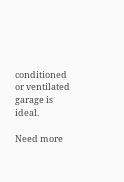conditioned or ventilated garage is ideal.

Need more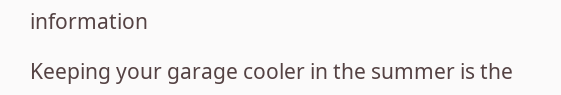information

Keeping your garage cooler in the summer is the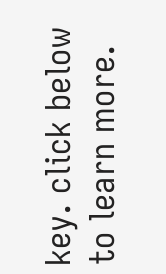key. click below to learn more.